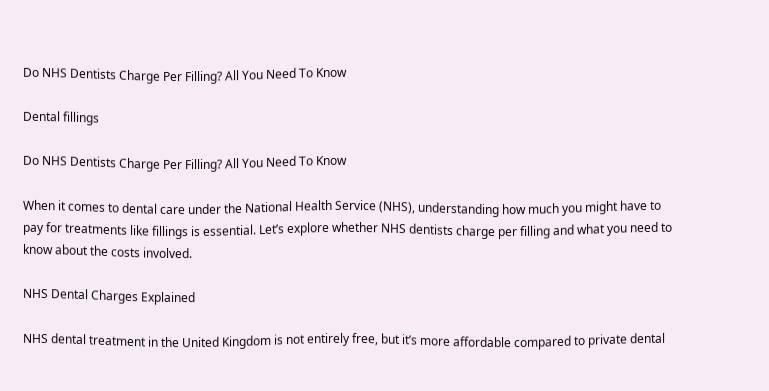Do NHS Dentists Charge Per Filling? All You Need To Know

Dental fillings

Do NHS Dentists Charge Per Filling? All You Need To Know

When it comes to dental care under the National Health Service (NHS), understanding how much you might have to pay for treatments like fillings is essential. Let’s explore whether NHS dentists charge per filling and what you need to know about the costs involved.

NHS Dental Charges Explained

NHS dental treatment in the United Kingdom is not entirely free, but it’s more affordable compared to private dental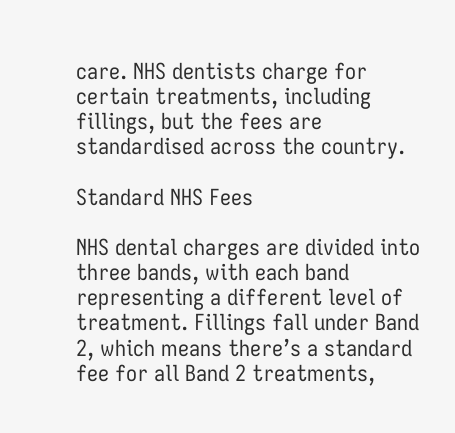care. NHS dentists charge for certain treatments, including fillings, but the fees are standardised across the country.

Standard NHS Fees

NHS dental charges are divided into three bands, with each band representing a different level of treatment. Fillings fall under Band 2, which means there’s a standard fee for all Band 2 treatments,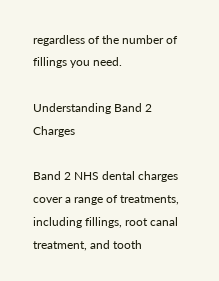regardless of the number of fillings you need.

Understanding Band 2 Charges

Band 2 NHS dental charges cover a range of treatments, including fillings, root canal treatment, and tooth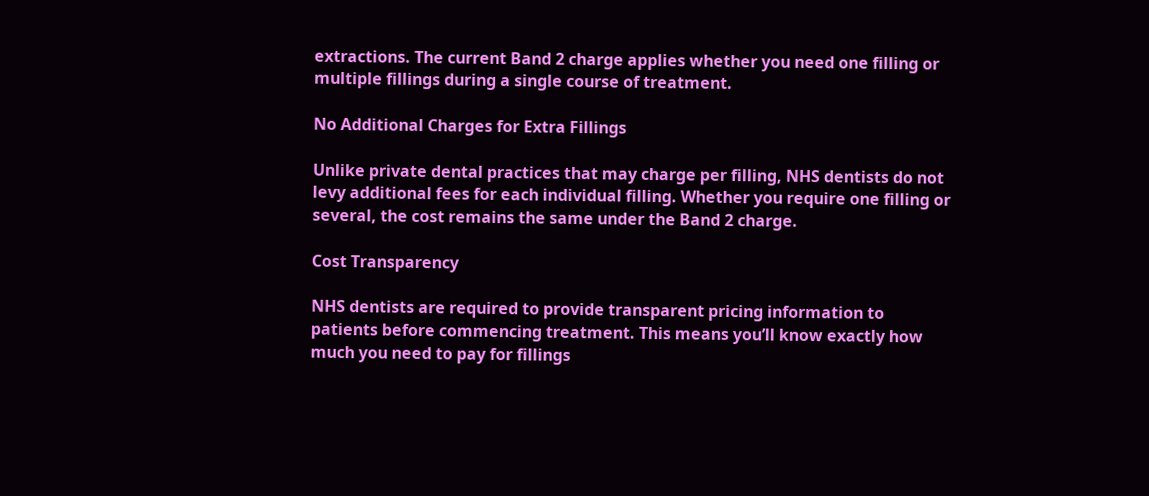extractions. The current Band 2 charge applies whether you need one filling or multiple fillings during a single course of treatment.

No Additional Charges for Extra Fillings

Unlike private dental practices that may charge per filling, NHS dentists do not levy additional fees for each individual filling. Whether you require one filling or several, the cost remains the same under the Band 2 charge.

Cost Transparency

NHS dentists are required to provide transparent pricing information to patients before commencing treatment. This means you’ll know exactly how much you need to pay for fillings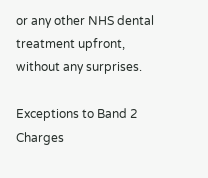or any other NHS dental treatment upfront, without any surprises.

Exceptions to Band 2 Charges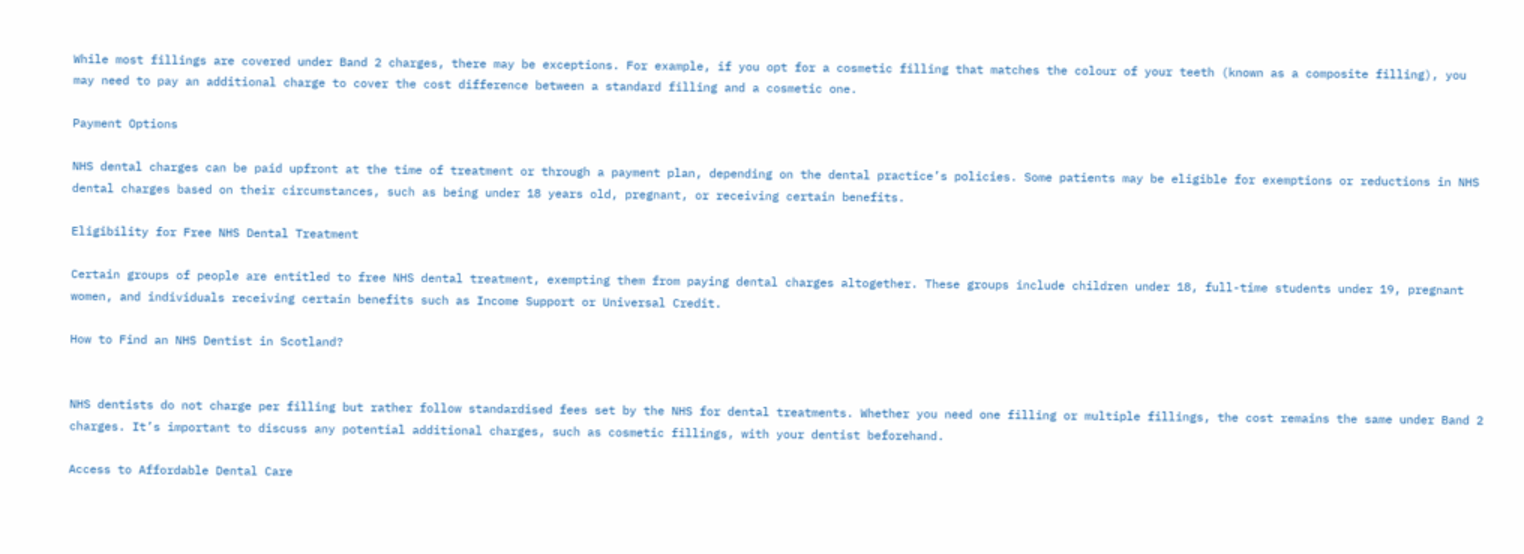While most fillings are covered under Band 2 charges, there may be exceptions. For example, if you opt for a cosmetic filling that matches the colour of your teeth (known as a composite filling), you may need to pay an additional charge to cover the cost difference between a standard filling and a cosmetic one.

Payment Options

NHS dental charges can be paid upfront at the time of treatment or through a payment plan, depending on the dental practice’s policies. Some patients may be eligible for exemptions or reductions in NHS dental charges based on their circumstances, such as being under 18 years old, pregnant, or receiving certain benefits.

Eligibility for Free NHS Dental Treatment

Certain groups of people are entitled to free NHS dental treatment, exempting them from paying dental charges altogether. These groups include children under 18, full-time students under 19, pregnant women, and individuals receiving certain benefits such as Income Support or Universal Credit.

How to Find an NHS Dentist in Scotland?


NHS dentists do not charge per filling but rather follow standardised fees set by the NHS for dental treatments. Whether you need one filling or multiple fillings, the cost remains the same under Band 2 charges. It’s important to discuss any potential additional charges, such as cosmetic fillings, with your dentist beforehand.

Access to Affordable Dental Care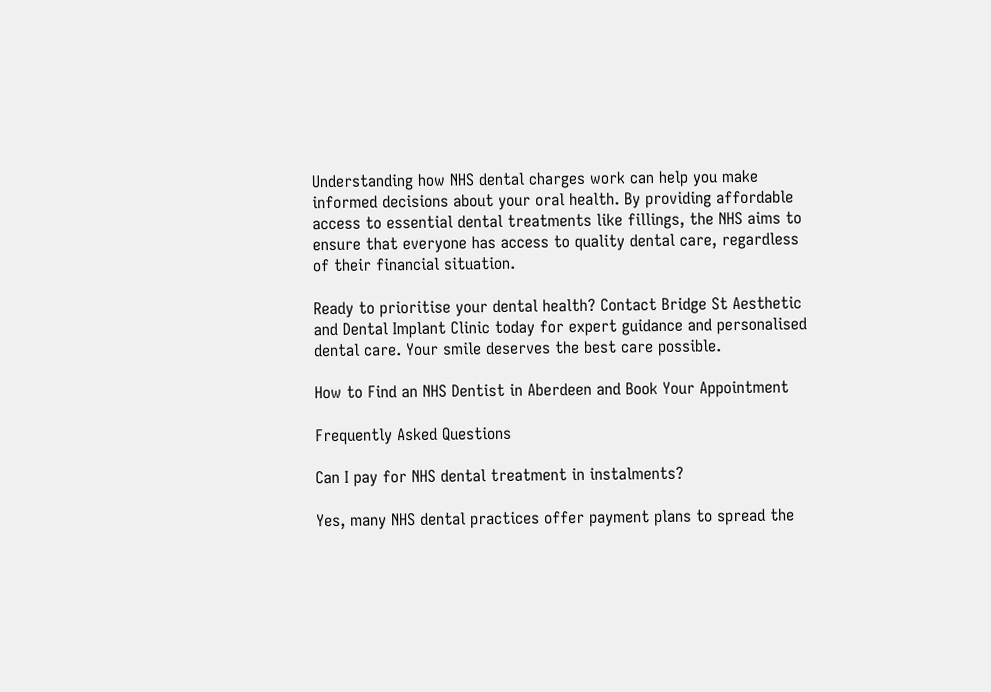Understanding how NHS dental charges work can help you make informed decisions about your oral health. By providing affordable access to essential dental treatments like fillings, the NHS aims to ensure that everyone has access to quality dental care, regardless of their financial situation.

Ready to prioritise your dental health? Contact Bridge St Aesthetic and Dental Implant Clinic today for expert guidance and personalised dental care. Your smile deserves the best care possible.

How to Find an NHS Dentist in Aberdeen and Book Your Appointment

Frequently Asked Questions

Can I pay for NHS dental treatment in instalments?

Yes, many NHS dental practices offer payment plans to spread the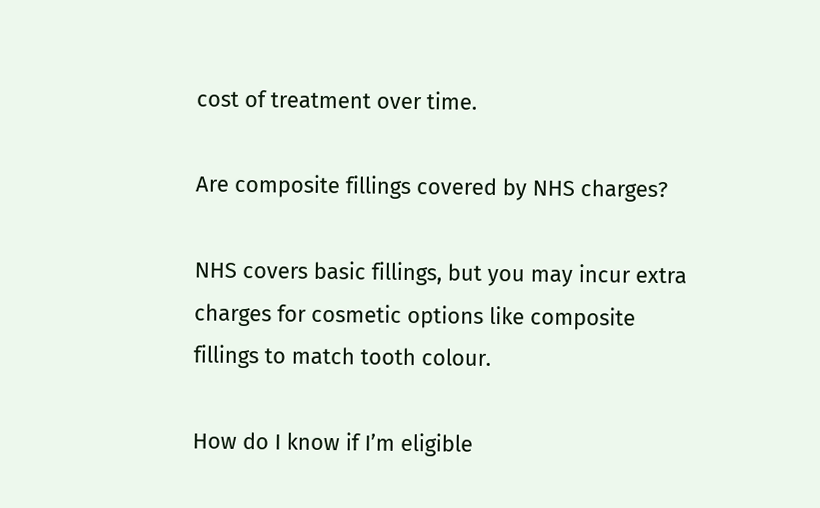cost of treatment over time.

Are composite fillings covered by NHS charges?

NHS covers basic fillings, but you may incur extra charges for cosmetic options like composite fillings to match tooth colour.

How do I know if I’m eligible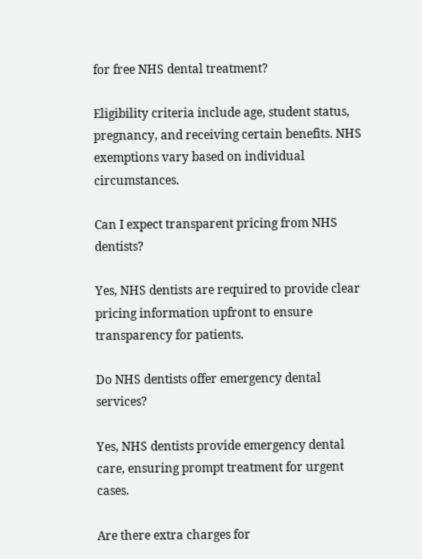for free NHS dental treatment?

Eligibility criteria include age, student status, pregnancy, and receiving certain benefits. NHS exemptions vary based on individual circumstances.

Can I expect transparent pricing from NHS dentists?

Yes, NHS dentists are required to provide clear pricing information upfront to ensure transparency for patients.

Do NHS dentists offer emergency dental services?

Yes, NHS dentists provide emergency dental care, ensuring prompt treatment for urgent cases.

Are there extra charges for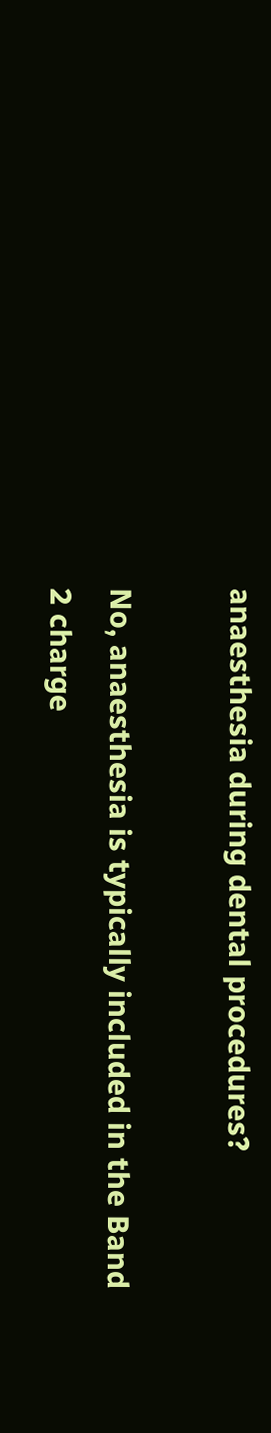anaesthesia during dental procedures?

No, anaesthesia is typically included in the Band 2 charge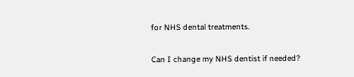for NHS dental treatments.

Can I change my NHS dentist if needed?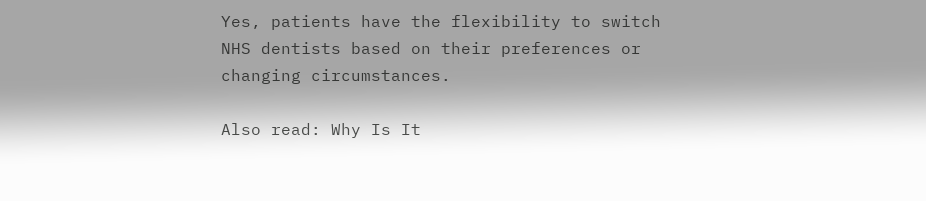Yes, patients have the flexibility to switch NHS dentists based on their preferences or changing circumstances.

Also read: Why Is It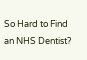So Hard to Find an NHS Dentist?